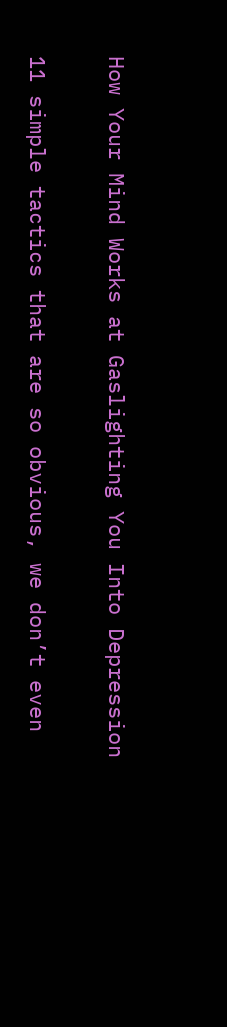How Your Mind Works at Gaslighting You Into Depression

11 simple tactics that are so obvious, we don’t even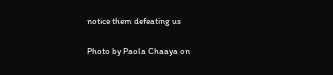notice them defeating us

Photo by Paola Chaaya on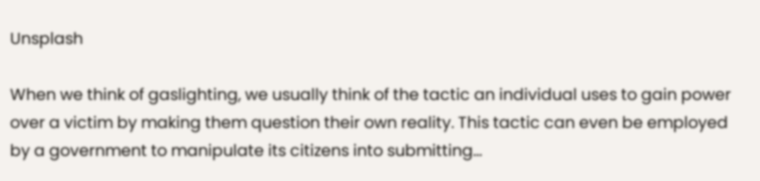Unsplash

When we think of gaslighting, we usually think of the tactic an individual uses to gain power over a victim by making them question their own reality. This tactic can even be employed by a government to manipulate its citizens into submitting…